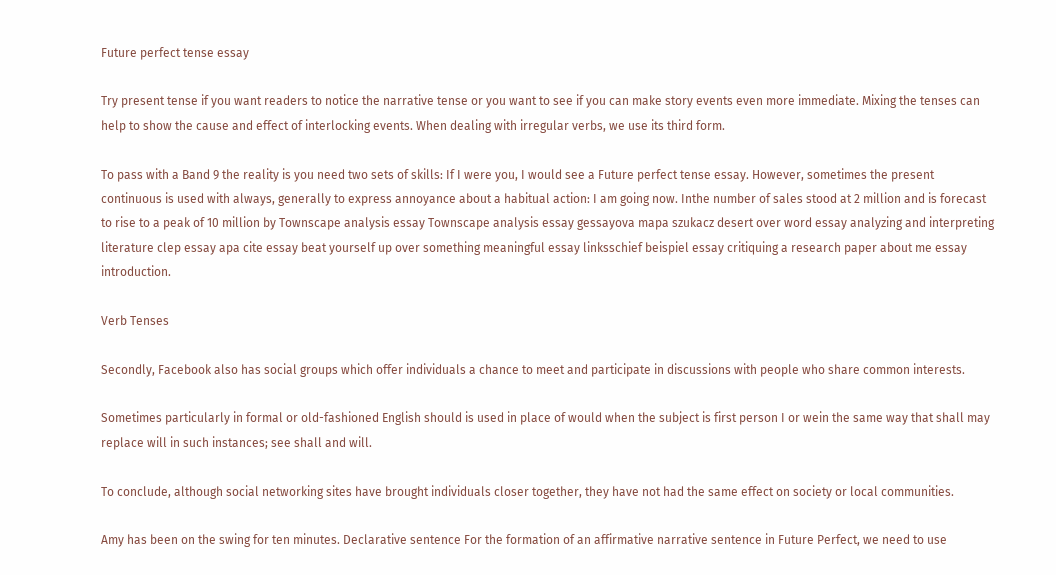Future perfect tense essay

Try present tense if you want readers to notice the narrative tense or you want to see if you can make story events even more immediate. Mixing the tenses can help to show the cause and effect of interlocking events. When dealing with irregular verbs, we use its third form.

To pass with a Band 9 the reality is you need two sets of skills: If I were you, I would see a Future perfect tense essay. However, sometimes the present continuous is used with always, generally to express annoyance about a habitual action: I am going now. Inthe number of sales stood at 2 million and is forecast to rise to a peak of 10 million by Townscape analysis essay Townscape analysis essay gessayova mapa szukacz desert over word essay analyzing and interpreting literature clep essay apa cite essay beat yourself up over something meaningful essay linksschief beispiel essay critiquing a research paper about me essay introduction.

Verb Tenses

Secondly, Facebook also has social groups which offer individuals a chance to meet and participate in discussions with people who share common interests.

Sometimes particularly in formal or old-fashioned English should is used in place of would when the subject is first person I or wein the same way that shall may replace will in such instances; see shall and will.

To conclude, although social networking sites have brought individuals closer together, they have not had the same effect on society or local communities.

Amy has been on the swing for ten minutes. Declarative sentence For the formation of an affirmative narrative sentence in Future Perfect, we need to use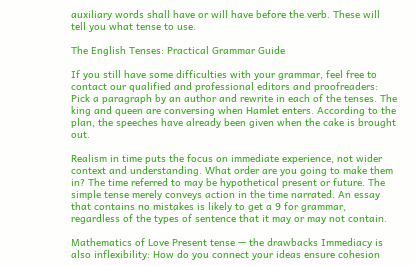auxiliary words shall have or will have before the verb. These will tell you what tense to use.

The English Tenses: Practical Grammar Guide

If you still have some difficulties with your grammar, feel free to contact our qualified and professional editors and proofreaders: Pick a paragraph by an author and rewrite in each of the tenses. The king and queen are conversing when Hamlet enters. According to the plan, the speeches have already been given when the cake is brought out.

Realism in time puts the focus on immediate experience, not wider context and understanding. What order are you going to make them in? The time referred to may be hypothetical present or future. The simple tense merely conveys action in the time narrated. An essay that contains no mistakes is likely to get a 9 for grammar, regardless of the types of sentence that it may or may not contain.

Mathematics of Love Present tense — the drawbacks Immediacy is also inflexibility: How do you connect your ideas ensure cohesion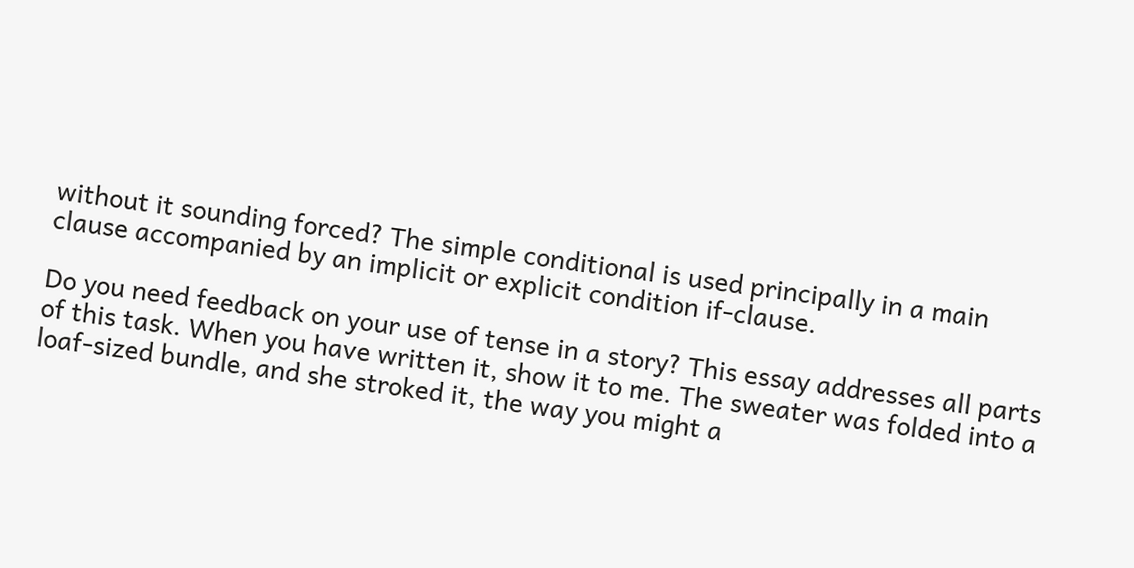without it sounding forced? The simple conditional is used principally in a main clause accompanied by an implicit or explicit condition if-clause.

Do you need feedback on your use of tense in a story? This essay addresses all parts of this task. When you have written it, show it to me. The sweater was folded into a loaf-sized bundle, and she stroked it, the way you might a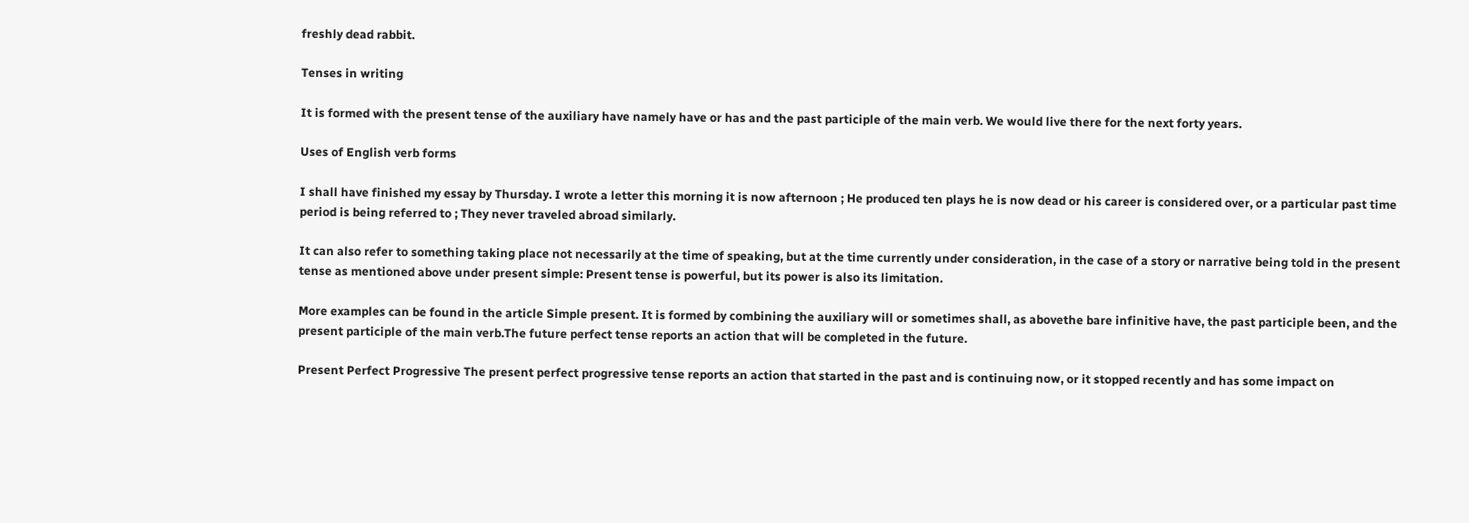freshly dead rabbit.

Tenses in writing

It is formed with the present tense of the auxiliary have namely have or has and the past participle of the main verb. We would live there for the next forty years.

Uses of English verb forms

I shall have finished my essay by Thursday. I wrote a letter this morning it is now afternoon ; He produced ten plays he is now dead or his career is considered over, or a particular past time period is being referred to ; They never traveled abroad similarly.

It can also refer to something taking place not necessarily at the time of speaking, but at the time currently under consideration, in the case of a story or narrative being told in the present tense as mentioned above under present simple: Present tense is powerful, but its power is also its limitation.

More examples can be found in the article Simple present. It is formed by combining the auxiliary will or sometimes shall, as abovethe bare infinitive have, the past participle been, and the present participle of the main verb.The future perfect tense reports an action that will be completed in the future.

Present Perfect Progressive The present perfect progressive tense reports an action that started in the past and is continuing now, or it stopped recently and has some impact on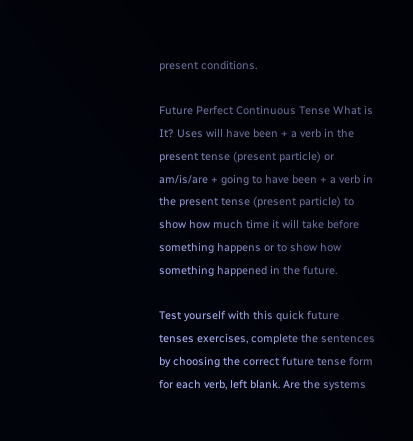present conditions.

Future Perfect Continuous Tense What is It? Uses will have been + a verb in the present tense (present particle) or am/is/are + going to have been + a verb in the present tense (present particle) to show how much time it will take before something happens or to show how something happened in the future.

Test yourself with this quick future tenses exercises, complete the sentences by choosing the correct future tense form for each verb, left blank. Are the systems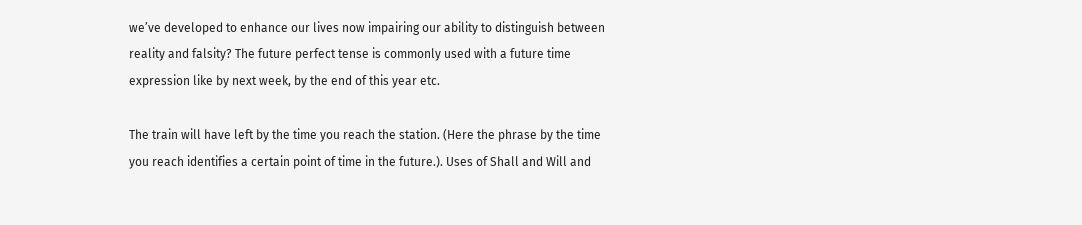we’ve developed to enhance our lives now impairing our ability to distinguish between reality and falsity? The future perfect tense is commonly used with a future time expression like by next week, by the end of this year etc.

The train will have left by the time you reach the station. (Here the phrase by the time you reach identifies a certain point of time in the future.). Uses of Shall and Will and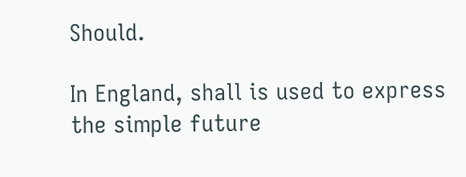Should.

In England, shall is used to express the simple future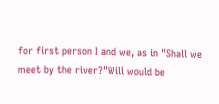for first person I and we, as in "Shall we meet by the river?"Will would be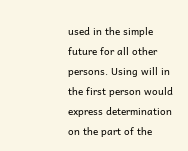used in the simple future for all other persons. Using will in the first person would express determination on the part of the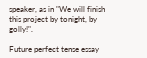speaker, as in "We will finish this project by tonight, by golly!".

Future perfect tense essay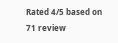Rated 4/5 based on 71 review